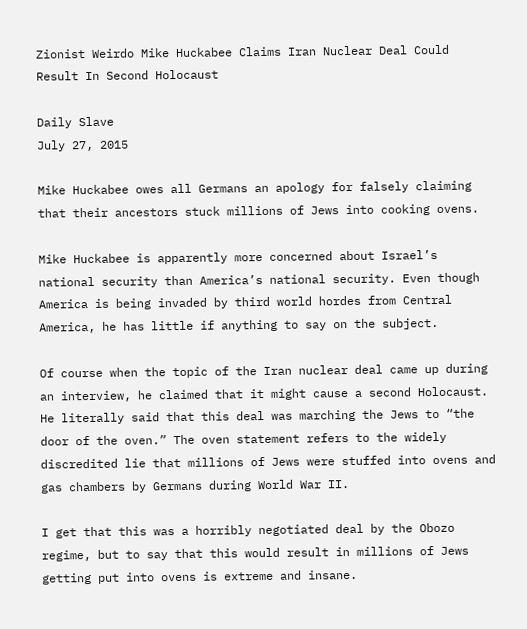Zionist Weirdo Mike Huckabee Claims Iran Nuclear Deal Could Result In Second Holocaust

Daily Slave
July 27, 2015

Mike Huckabee owes all Germans an apology for falsely claiming that their ancestors stuck millions of Jews into cooking ovens.

Mike Huckabee is apparently more concerned about Israel’s national security than America’s national security. Even though America is being invaded by third world hordes from Central America, he has little if anything to say on the subject.

Of course when the topic of the Iran nuclear deal came up during an interview, he claimed that it might cause a second Holocaust. He literally said that this deal was marching the Jews to “the door of the oven.” The oven statement refers to the widely discredited lie that millions of Jews were stuffed into ovens and gas chambers by Germans during World War II.

I get that this was a horribly negotiated deal by the Obozo regime, but to say that this would result in millions of Jews getting put into ovens is extreme and insane.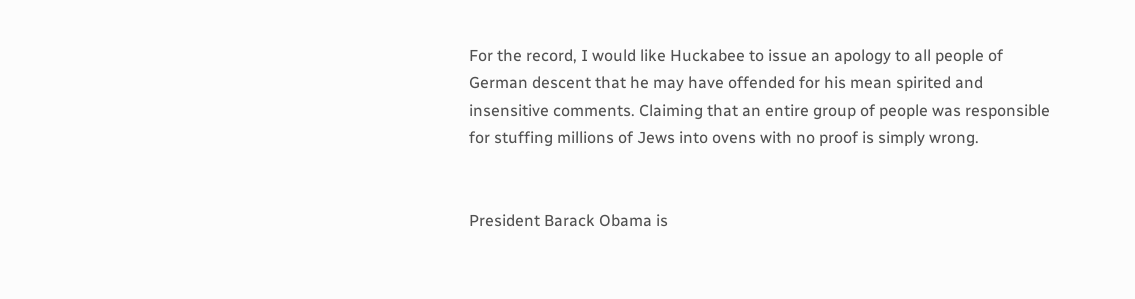For the record, I would like Huckabee to issue an apology to all people of German descent that he may have offended for his mean spirited and insensitive comments. Claiming that an entire group of people was responsible for stuffing millions of Jews into ovens with no proof is simply wrong.


President Barack Obama is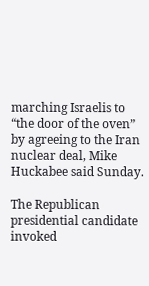marching Israelis to “the door of the oven” by agreeing to the Iran nuclear deal, Mike Huckabee said Sunday.

The Republican presidential candidate invoked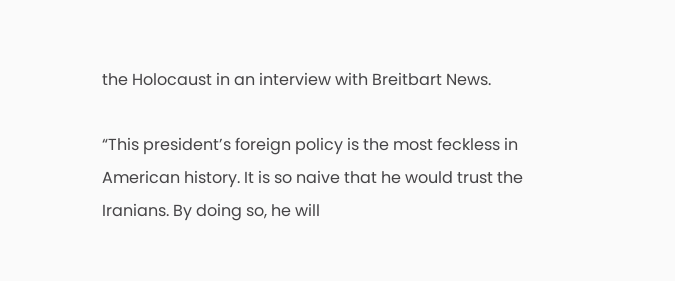the Holocaust in an interview with Breitbart News.

“This president’s foreign policy is the most feckless in American history. It is so naive that he would trust the Iranians. By doing so, he will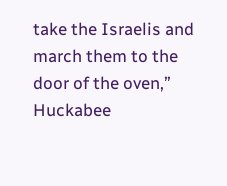take the Israelis and march them to the door of the oven,” Huckabee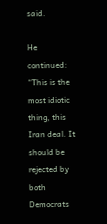said.

He continued: “This is the most idiotic thing, this Iran deal. It should be rejected by both Democrats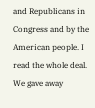and Republicans in Congress and by the American people. I read the whole deal. We gave away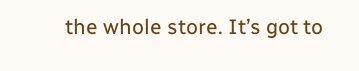the whole store. It’s got to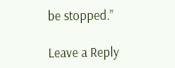be stopped.”

Leave a Reply